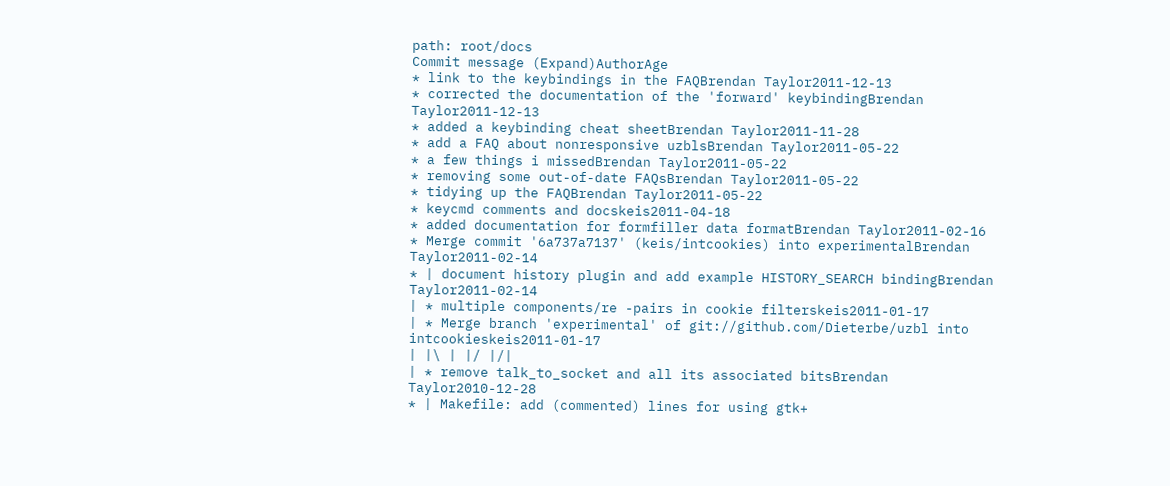path: root/docs
Commit message (Expand)AuthorAge
* link to the keybindings in the FAQBrendan Taylor2011-12-13
* corrected the documentation of the 'forward' keybindingBrendan Taylor2011-12-13
* added a keybinding cheat sheetBrendan Taylor2011-11-28
* add a FAQ about nonresponsive uzblsBrendan Taylor2011-05-22
* a few things i missedBrendan Taylor2011-05-22
* removing some out-of-date FAQsBrendan Taylor2011-05-22
* tidying up the FAQBrendan Taylor2011-05-22
* keycmd comments and docskeis2011-04-18
* added documentation for formfiller data formatBrendan Taylor2011-02-16
* Merge commit '6a737a7137' (keis/intcookies) into experimentalBrendan Taylor2011-02-14
* | document history plugin and add example HISTORY_SEARCH bindingBrendan Taylor2011-02-14
| * multiple components/re -pairs in cookie filterskeis2011-01-17
| * Merge branch 'experimental' of git://github.com/Dieterbe/uzbl into intcookieskeis2011-01-17
| |\ | |/ |/|
| * remove talk_to_socket and all its associated bitsBrendan Taylor2010-12-28
* | Makefile: add (commented) lines for using gtk+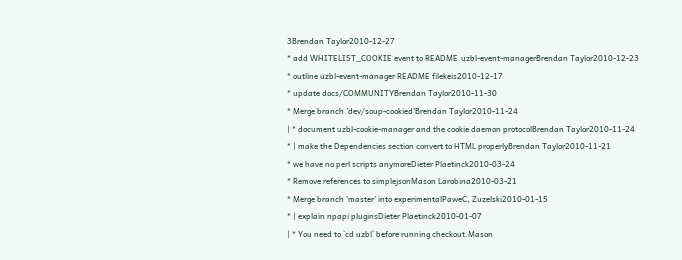3Brendan Taylor2010-12-27
* add WHITELIST_COOKIE event to README.uzbl-event-managerBrendan Taylor2010-12-23
* outline uzbl-event-manager README filekeis2010-12-17
* update docs/COMMUNITYBrendan Taylor2010-11-30
* Merge branch 'dev/soup-cookied'Brendan Taylor2010-11-24
| * document uzbl-cookie-manager and the cookie daemon protocolBrendan Taylor2010-11-24
* | make the Dependencies section convert to HTML properlyBrendan Taylor2010-11-21
* we have no perl scripts anymoreDieter Plaetinck2010-03-24
* Remove references to simplejsonMason Larobina2010-03-21
* Merge branch 'master' into experimentalPaweĊ‚ Zuzelski2010-01-15
* | explain npapi pluginsDieter Plaetinck2010-01-07
| * You need to `cd uzbl` before running checkout.Mason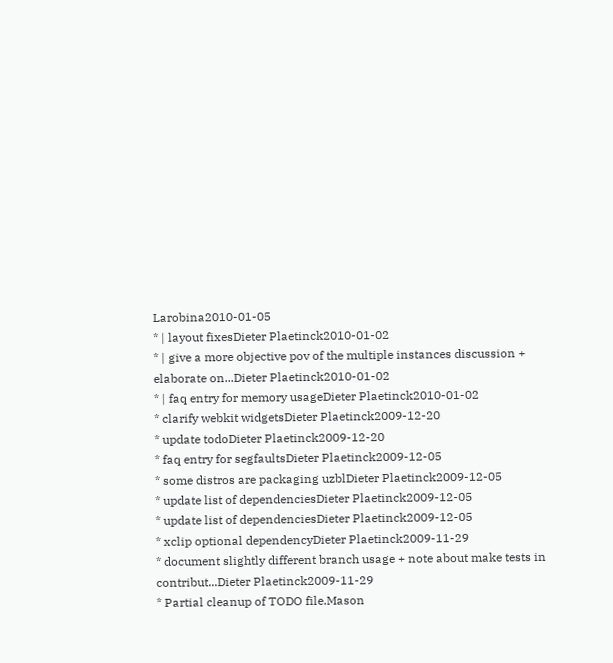Larobina2010-01-05
* | layout fixesDieter Plaetinck2010-01-02
* | give a more objective pov of the multiple instances discussion + elaborate on...Dieter Plaetinck2010-01-02
* | faq entry for memory usageDieter Plaetinck2010-01-02
* clarify webkit widgetsDieter Plaetinck2009-12-20
* update todoDieter Plaetinck2009-12-20
* faq entry for segfaultsDieter Plaetinck2009-12-05
* some distros are packaging uzblDieter Plaetinck2009-12-05
* update list of dependenciesDieter Plaetinck2009-12-05
* update list of dependenciesDieter Plaetinck2009-12-05
* xclip optional dependencyDieter Plaetinck2009-11-29
* document slightly different branch usage + note about make tests in contribut...Dieter Plaetinck2009-11-29
* Partial cleanup of TODO file.Mason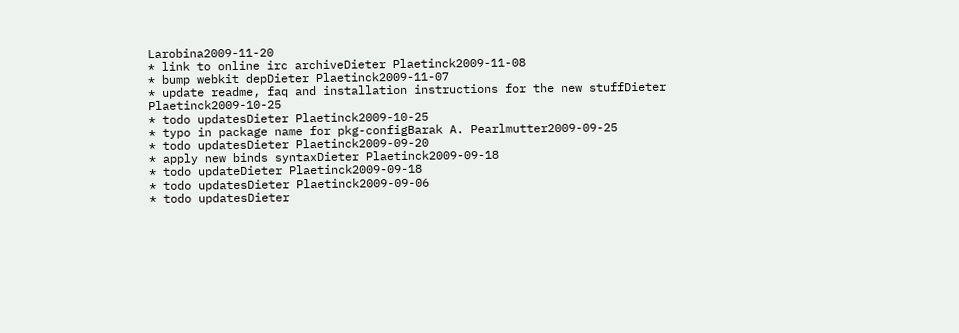Larobina2009-11-20
* link to online irc archiveDieter Plaetinck2009-11-08
* bump webkit depDieter Plaetinck2009-11-07
* update readme, faq and installation instructions for the new stuffDieter Plaetinck2009-10-25
* todo updatesDieter Plaetinck2009-10-25
* typo in package name for pkg-configBarak A. Pearlmutter2009-09-25
* todo updatesDieter Plaetinck2009-09-20
* apply new binds syntaxDieter Plaetinck2009-09-18
* todo updateDieter Plaetinck2009-09-18
* todo updatesDieter Plaetinck2009-09-06
* todo updatesDieter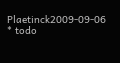Plaetinck2009-09-06
* todo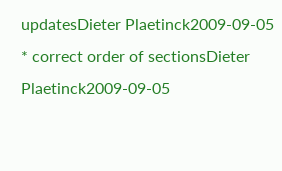updatesDieter Plaetinck2009-09-05
* correct order of sectionsDieter Plaetinck2009-09-05